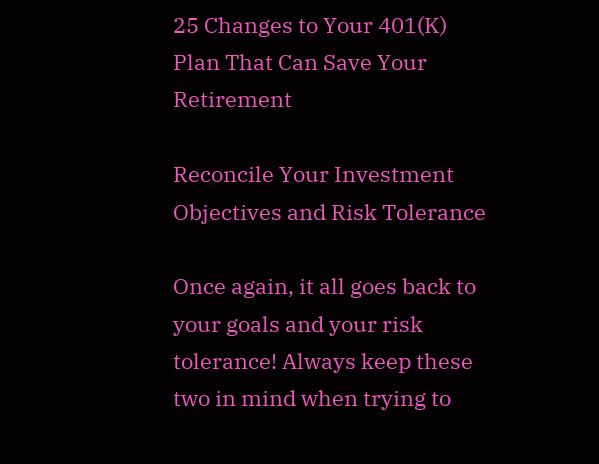25 Changes to Your 401(K) Plan That Can Save Your Retirement

Reconcile Your Investment Objectives and Risk Tolerance

Once again, it all goes back to your goals and your risk tolerance! Always keep these two in mind when trying to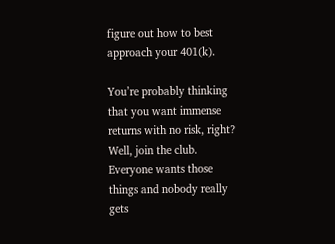figure out how to best approach your 401(k).

You’re probably thinking that you want immense returns with no risk, right? Well, join the club. Everyone wants those things and nobody really gets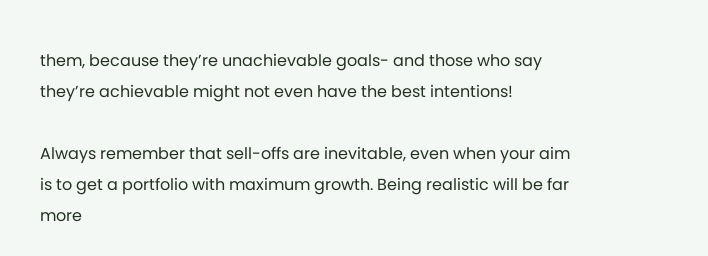them, because they’re unachievable goals- and those who say they’re achievable might not even have the best intentions!

Always remember that sell-offs are inevitable, even when your aim is to get a portfolio with maximum growth. Being realistic will be far more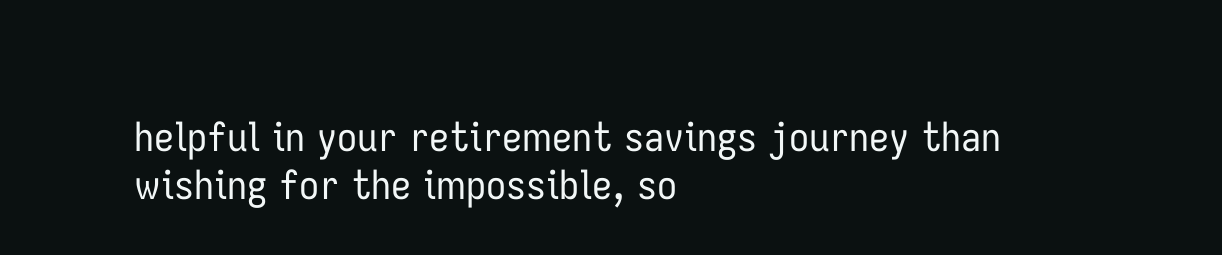helpful in your retirement savings journey than wishing for the impossible, so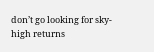don’t go looking for sky-high returns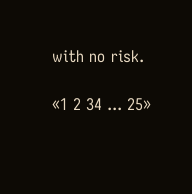with no risk.

«1 2 34 ... 25»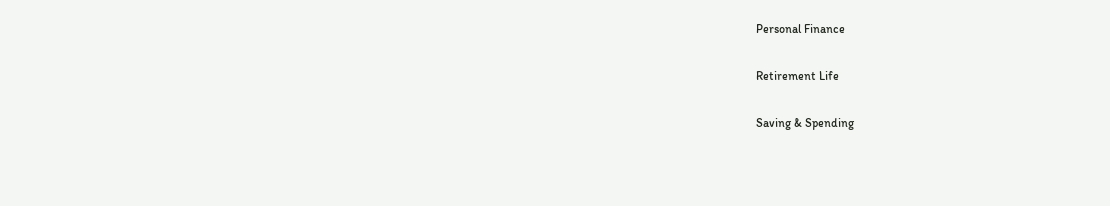Personal Finance

Retirement Life

Saving & Spending